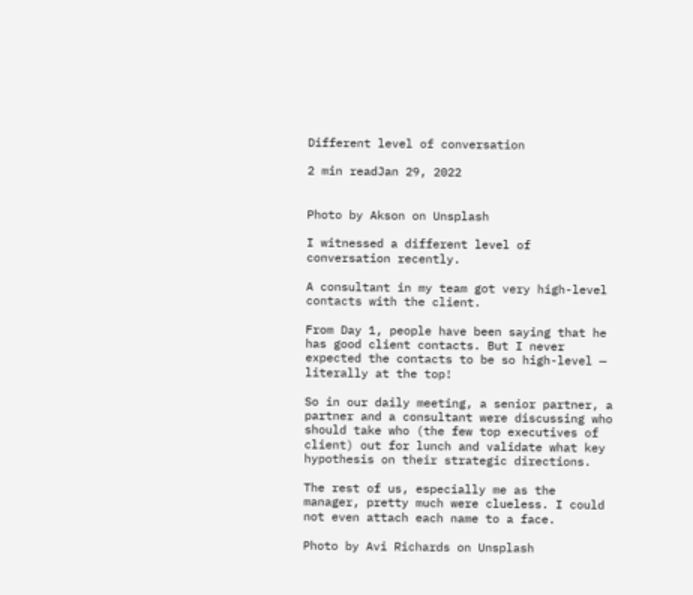Different level of conversation

2 min readJan 29, 2022


Photo by Akson on Unsplash

I witnessed a different level of conversation recently.

A consultant in my team got very high-level contacts with the client.

From Day 1, people have been saying that he has good client contacts. But I never expected the contacts to be so high-level — literally at the top!

So in our daily meeting, a senior partner, a partner and a consultant were discussing who should take who (the few top executives of client) out for lunch and validate what key hypothesis on their strategic directions.

The rest of us, especially me as the manager, pretty much were clueless. I could not even attach each name to a face.

Photo by Avi Richards on Unsplash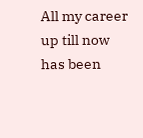All my career up till now has been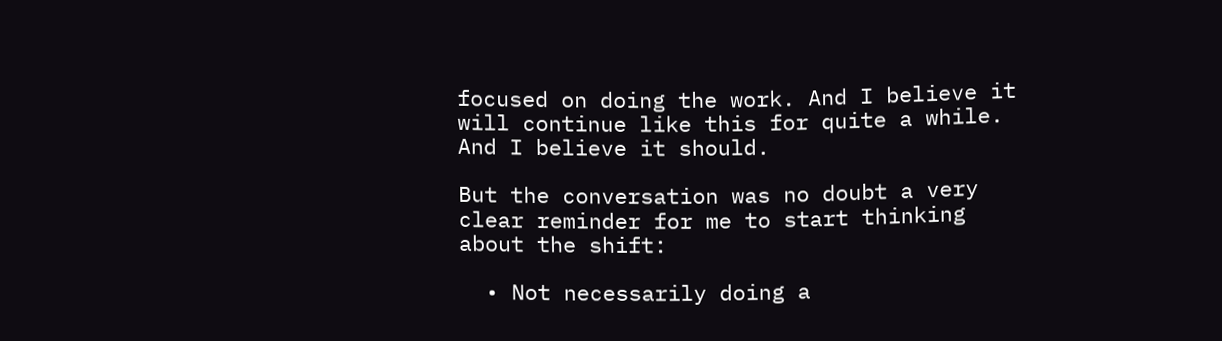focused on doing the work. And I believe it will continue like this for quite a while. And I believe it should.

But the conversation was no doubt a very clear reminder for me to start thinking about the shift:

  • Not necessarily doing a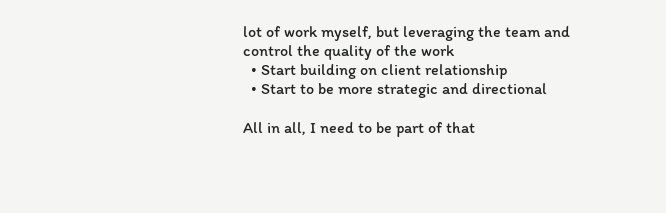lot of work myself, but leveraging the team and control the quality of the work
  • Start building on client relationship
  • Start to be more strategic and directional

All in all, I need to be part of that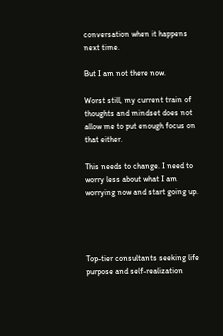conversation when it happens next time.

But I am not there now.

Worst still, my current train of thoughts and mindset does not allow me to put enough focus on that either.

This needs to change. I need to worry less about what I am worrying now and start going up.




Top-tier consultants seeking life purpose and self-realization